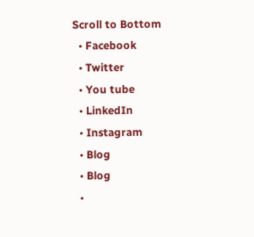Scroll to Bottom
  • Facebook
  • Twitter
  • You tube
  • LinkedIn
  • Instagram
  • Blog
  • Blog
  •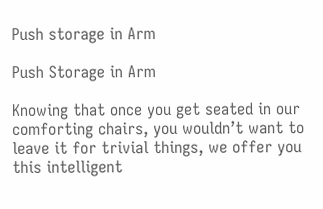Push storage in Arm

Push Storage in Arm

Knowing that once you get seated in our comforting chairs, you wouldn’t want to leave it for trivial things, we offer you this intelligent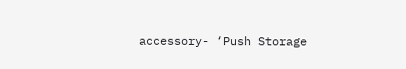accessory- ‘Push Storage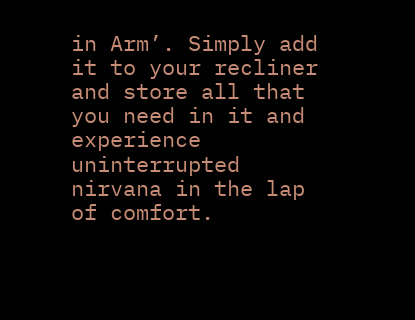in Arm’. Simply add it to your recliner and store all that you need in it and experience uninterrupted nirvana in the lap of comfort.